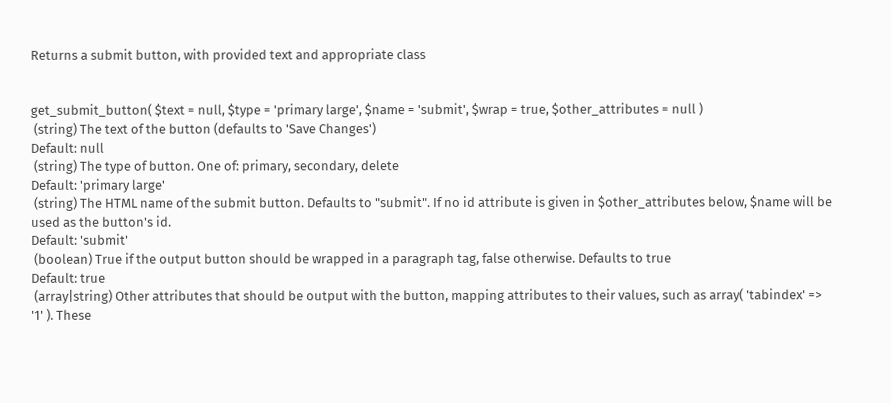Returns a submit button, with provided text and appropriate class


get_submit_button( $text = null, $type = 'primary large', $name = 'submit', $wrap = true, $other_attributes = null )
 (string) The text of the button (defaults to 'Save Changes')
Default: null
 (string) The type of button. One of: primary, secondary, delete
Default: 'primary large'
 (string) The HTML name of the submit button. Defaults to "submit". If no id attribute is given in $other_attributes below, $name will be used as the button's id.
Default: 'submit'
 (boolean) True if the output button should be wrapped in a paragraph tag, false otherwise. Defaults to true
Default: true
 (array|string) Other attributes that should be output with the button, mapping attributes to their values, such as array( 'tabindex' => '1' ). These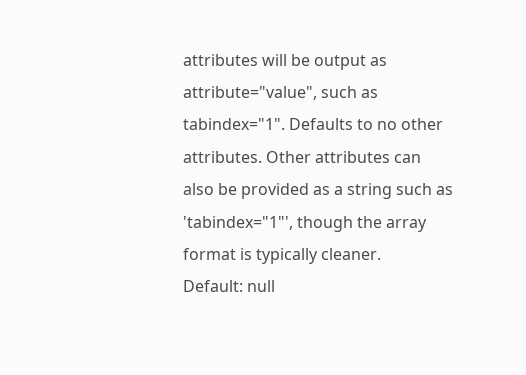attributes will be output as attribute="value", such as tabindex="1". Defaults to no other attributes. Other attributes can also be provided as a string such as 'tabindex="1"', though the array format is typically cleaner.
Default: null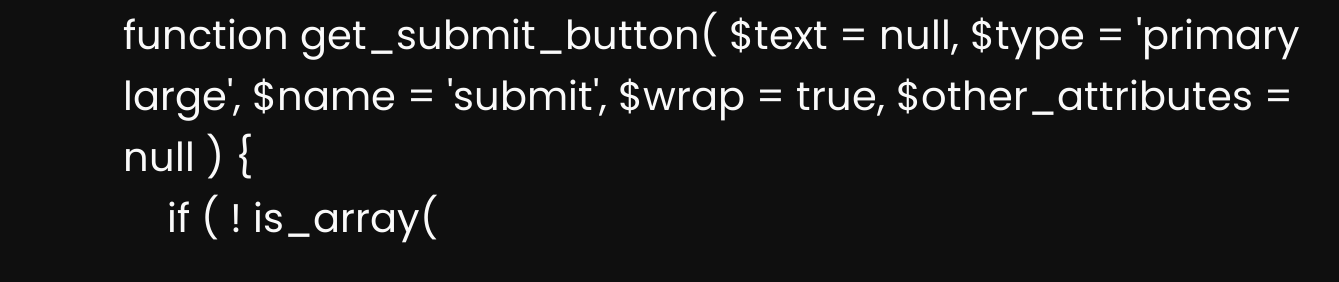function get_submit_button( $text = null, $type = 'primary large', $name = 'submit', $wrap = true, $other_attributes = null ) {
    if ( ! is_array(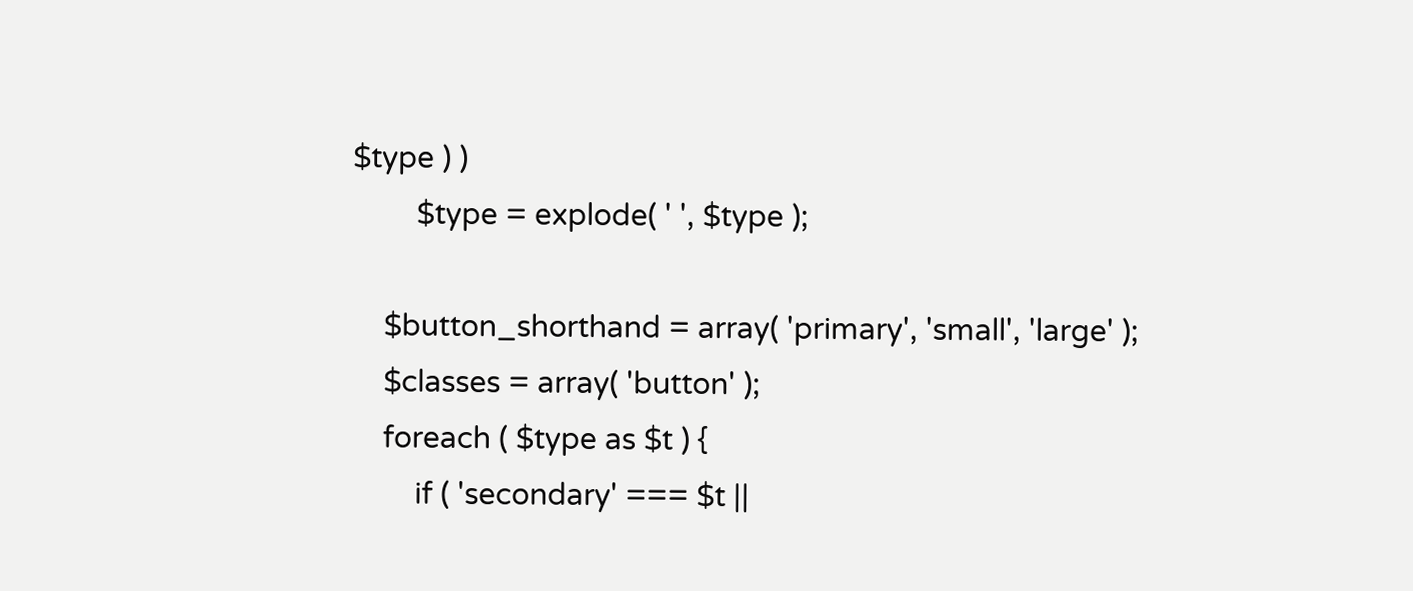$type ) )
        $type = explode( ' ', $type );

    $button_shorthand = array( 'primary', 'small', 'large' );
    $classes = array( 'button' );
    foreach ( $type as $t ) {
        if ( 'secondary' === $t ||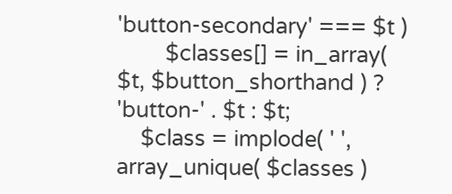'button-secondary' === $t )
        $classes[] = in_array( $t, $button_shorthand ) ? 'button-' . $t : $t;
    $class = implode( ' ', array_unique( $classes )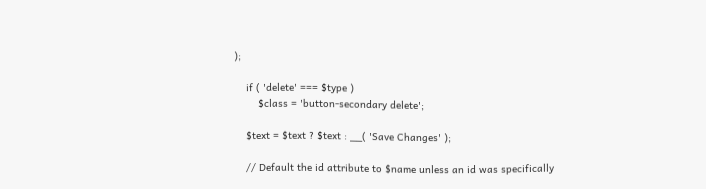);

    if ( 'delete' === $type )
        $class = 'button-secondary delete';

    $text = $text ? $text : __( 'Save Changes' );

    // Default the id attribute to $name unless an id was specifically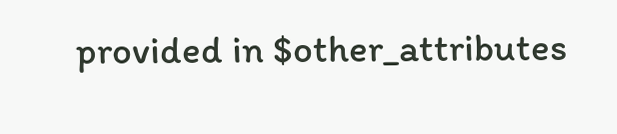provided in $other_attributes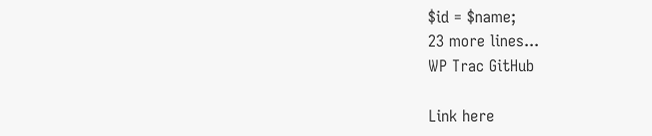$id = $name;
23 more lines...
WP Trac GitHub

Link here